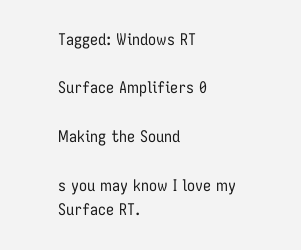Tagged: Windows RT

Surface Amplifiers 0

Making the Sound

s you may know I love my Surface RT.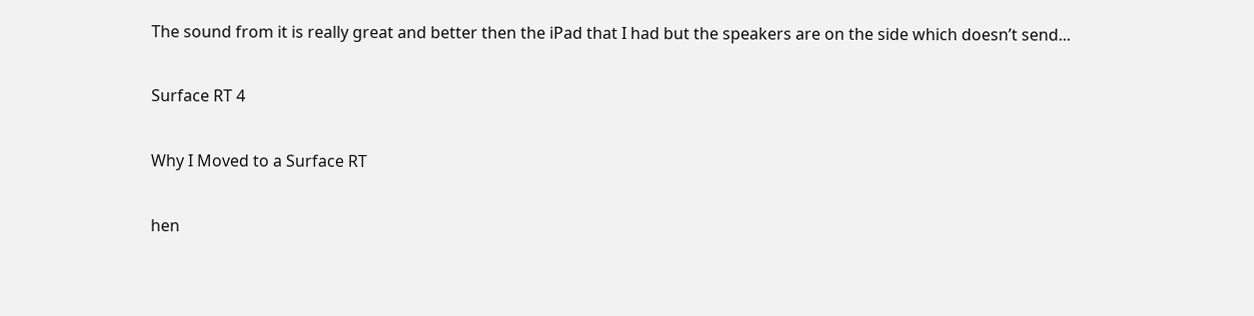The sound from it is really great and better then the iPad that I had but the speakers are on the side which doesn’t send...

Surface RT 4

Why I Moved to a Surface RT

hen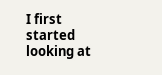I first started looking at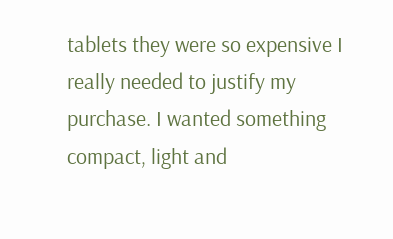tablets they were so expensive I really needed to justify my purchase. I wanted something compact, light and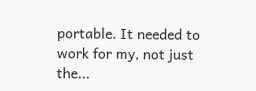portable. It needed to work for my, not just the...